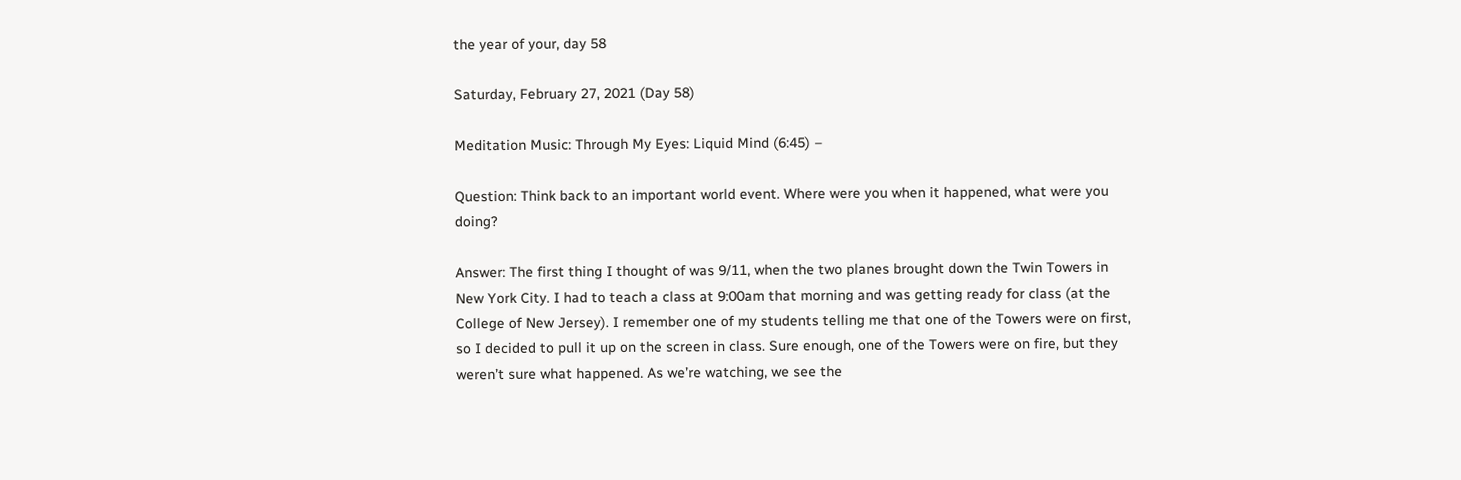the year of your, day 58

Saturday, February 27, 2021 (Day 58)

Meditation Music: Through My Eyes: Liquid Mind (6:45) –

Question: Think back to an important world event. Where were you when it happened, what were you doing?

Answer: The first thing I thought of was 9/11, when the two planes brought down the Twin Towers in New York City. I had to teach a class at 9:00am that morning and was getting ready for class (at the College of New Jersey). I remember one of my students telling me that one of the Towers were on first, so I decided to pull it up on the screen in class. Sure enough, one of the Towers were on fire, but they weren’t sure what happened. As we’re watching, we see the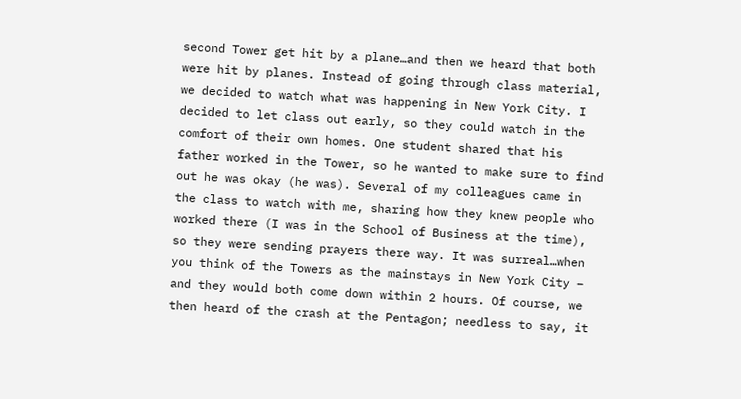second Tower get hit by a plane…and then we heard that both were hit by planes. Instead of going through class material, we decided to watch what was happening in New York City. I decided to let class out early, so they could watch in the comfort of their own homes. One student shared that his father worked in the Tower, so he wanted to make sure to find out he was okay (he was). Several of my colleagues came in the class to watch with me, sharing how they knew people who worked there (I was in the School of Business at the time), so they were sending prayers there way. It was surreal…when you think of the Towers as the mainstays in New York City – and they would both come down within 2 hours. Of course, we then heard of the crash at the Pentagon; needless to say, it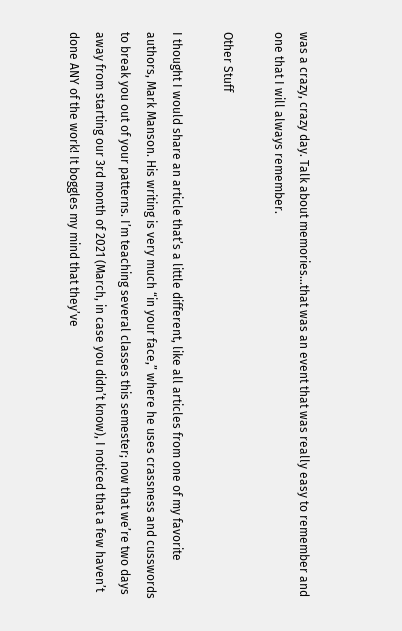was a crazy, crazy day. Talk about memories…that was an event that was really easy to remember and one that I will always remember.

Other Stuff

I thought I would share an article that’s a little different, like all articles from one of my favorite authors, Mark Manson. His writing is very much “in your face,” where he uses crassness and cusswords to break you out of your patterns. I’m teaching several classes this semester; now that we’re two days away from starting our 3rd month of 2021 (March, in case you didn’t know), I noticed that a few haven’t done ANY of the work! It boggles my mind that they’ve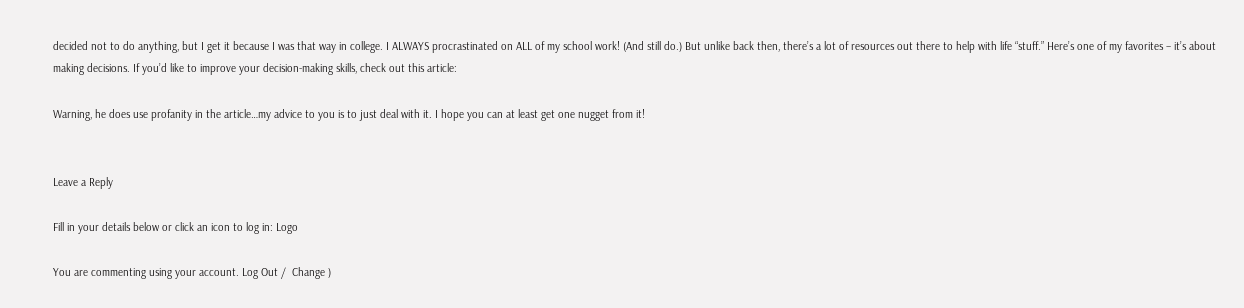decided not to do anything, but I get it because I was that way in college. I ALWAYS procrastinated on ALL of my school work! (And still do.) But unlike back then, there’s a lot of resources out there to help with life “stuff.” Here’s one of my favorites – it’s about making decisions. If you’d like to improve your decision-making skills, check out this article:

Warning, he does use profanity in the article…my advice to you is to just deal with it. I hope you can at least get one nugget from it!


Leave a Reply

Fill in your details below or click an icon to log in: Logo

You are commenting using your account. Log Out /  Change )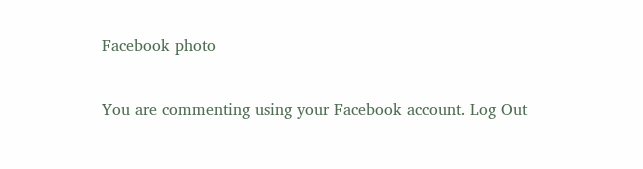Facebook photo

You are commenting using your Facebook account. Log Out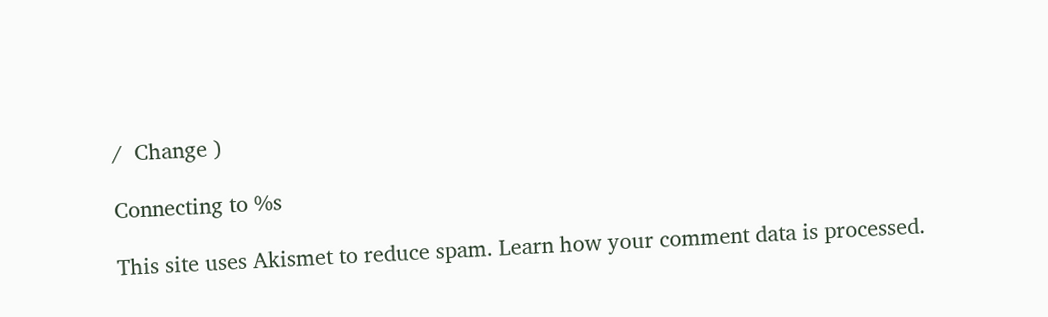/  Change )

Connecting to %s

This site uses Akismet to reduce spam. Learn how your comment data is processed.